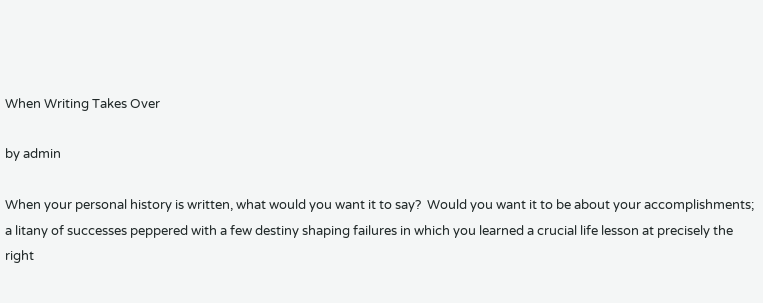When Writing Takes Over

by admin

When your personal history is written, what would you want it to say?  Would you want it to be about your accomplishments; a litany of successes peppered with a few destiny shaping failures in which you learned a crucial life lesson at precisely the right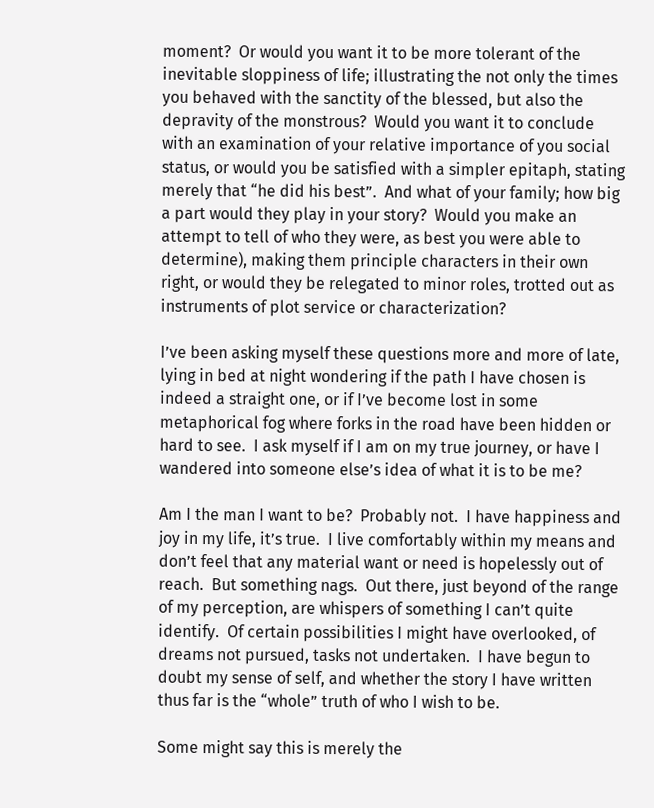moment?  Or would you want it to be more tolerant of the inevitable sloppiness of life; illustrating the not only the times you behaved with the sanctity of the blessed, but also the depravity of the monstrous?  Would you want it to conclude with an examination of your relative importance of you social status, or would you be satisfied with a simpler epitaph, stating merely that “he did his best”.  And what of your family; how big a part would they play in your story?  Would you make an attempt to tell of who they were, as best you were able to determine), making them principle characters in their own right, or would they be relegated to minor roles, trotted out as instruments of plot service or characterization?

I’ve been asking myself these questions more and more of late, lying in bed at night wondering if the path I have chosen is indeed a straight one, or if I’ve become lost in some metaphorical fog where forks in the road have been hidden or hard to see.  I ask myself if I am on my true journey, or have I wandered into someone else’s idea of what it is to be me?

Am I the man I want to be?  Probably not.  I have happiness and joy in my life, it’s true.  I live comfortably within my means and don’t feel that any material want or need is hopelessly out of reach.  But something nags.  Out there, just beyond of the range of my perception, are whispers of something I can’t quite identify.  Of certain possibilities I might have overlooked, of dreams not pursued, tasks not undertaken.  I have begun to doubt my sense of self, and whether the story I have written thus far is the “whole” truth of who I wish to be.

Some might say this is merely the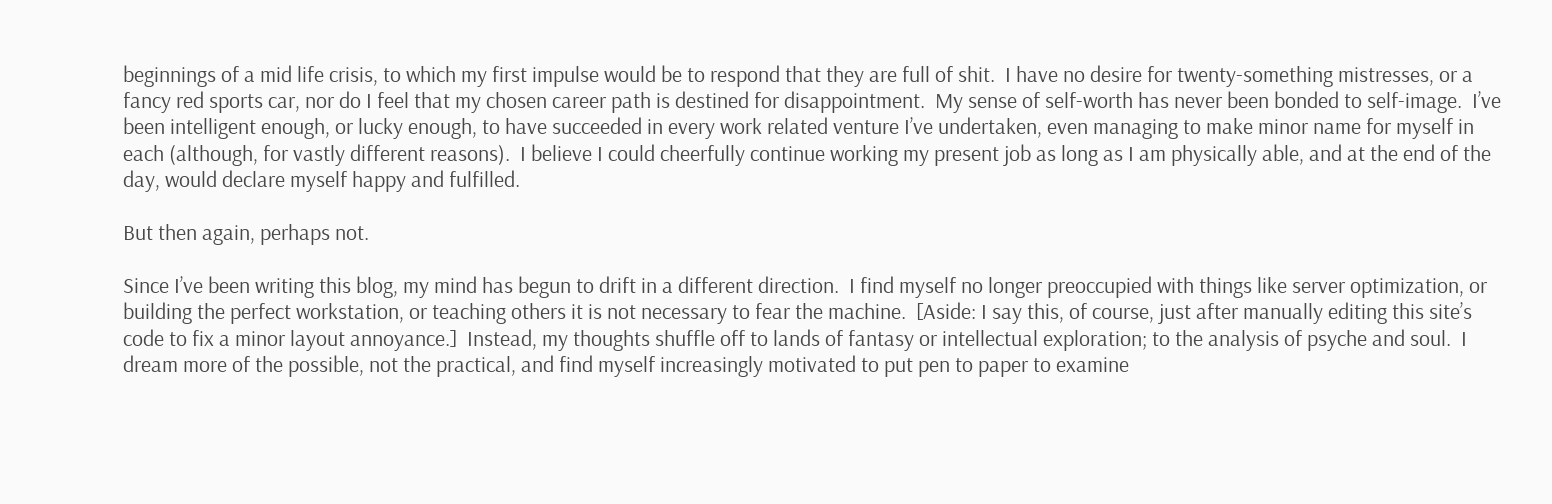beginnings of a mid life crisis, to which my first impulse would be to respond that they are full of shit.  I have no desire for twenty-something mistresses, or a fancy red sports car, nor do I feel that my chosen career path is destined for disappointment.  My sense of self-worth has never been bonded to self-image.  I’ve been intelligent enough, or lucky enough, to have succeeded in every work related venture I’ve undertaken, even managing to make minor name for myself in each (although, for vastly different reasons).  I believe I could cheerfully continue working my present job as long as I am physically able, and at the end of the day, would declare myself happy and fulfilled.

But then again, perhaps not.

Since I’ve been writing this blog, my mind has begun to drift in a different direction.  I find myself no longer preoccupied with things like server optimization, or building the perfect workstation, or teaching others it is not necessary to fear the machine.  [Aside: I say this, of course, just after manually editing this site’s code to fix a minor layout annoyance.]  Instead, my thoughts shuffle off to lands of fantasy or intellectual exploration; to the analysis of psyche and soul.  I dream more of the possible, not the practical, and find myself increasingly motivated to put pen to paper to examine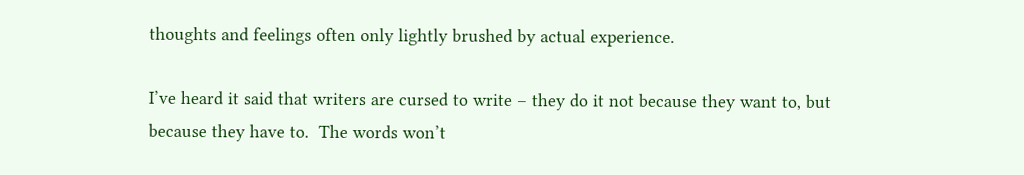thoughts and feelings often only lightly brushed by actual experience.

I’ve heard it said that writers are cursed to write – they do it not because they want to, but because they have to.  The words won’t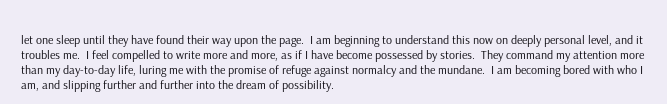let one sleep until they have found their way upon the page.  I am beginning to understand this now on deeply personal level, and it troubles me.  I feel compelled to write more and more, as if I have become possessed by stories.  They command my attention more than my day-to-day life, luring me with the promise of refuge against normalcy and the mundane.  I am becoming bored with who I am, and slipping further and further into the dream of possibility.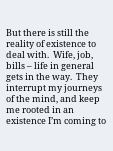But there is still the reality of existence to deal with.  Wife, job, bills – life in general gets in the way.  They interrupt my journeys of the mind, and keep me rooted in an existence I’m coming to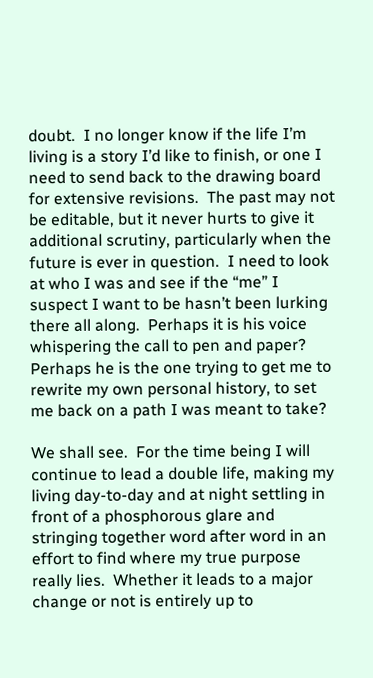doubt.  I no longer know if the life I’m living is a story I’d like to finish, or one I need to send back to the drawing board for extensive revisions.  The past may not be editable, but it never hurts to give it additional scrutiny, particularly when the future is ever in question.  I need to look at who I was and see if the “me” I suspect I want to be hasn’t been lurking there all along.  Perhaps it is his voice whispering the call to pen and paper?  Perhaps he is the one trying to get me to rewrite my own personal history, to set me back on a path I was meant to take?

We shall see.  For the time being I will continue to lead a double life, making my living day-to-day and at night settling in front of a phosphorous glare and stringing together word after word in an effort to find where my true purpose really lies.  Whether it leads to a major change or not is entirely up to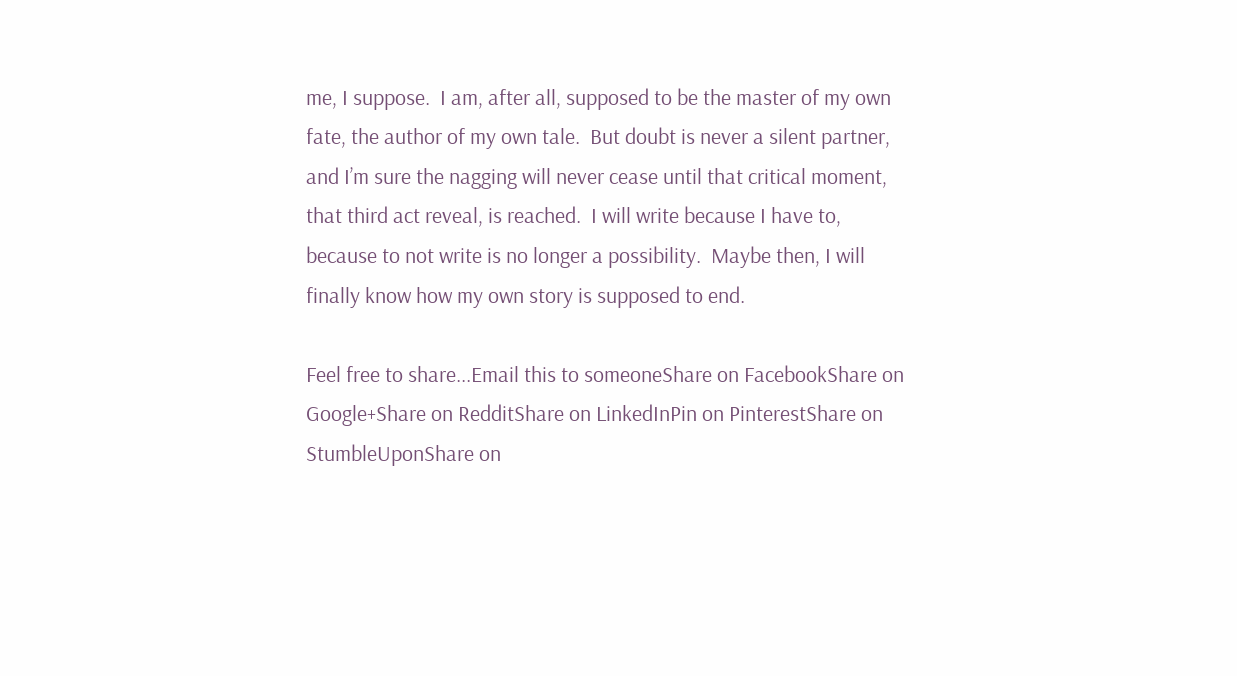me, I suppose.  I am, after all, supposed to be the master of my own fate, the author of my own tale.  But doubt is never a silent partner, and I’m sure the nagging will never cease until that critical moment, that third act reveal, is reached.  I will write because I have to, because to not write is no longer a possibility.  Maybe then, I will finally know how my own story is supposed to end.

Feel free to share...Email this to someoneShare on FacebookShare on Google+Share on RedditShare on LinkedInPin on PinterestShare on StumbleUponShare on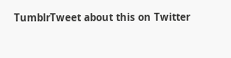TumblrTweet about this on Twitter